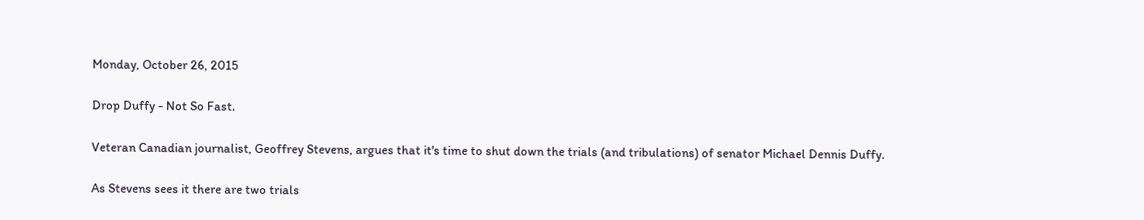Monday, October 26, 2015

Drop Duffy - Not So Fast.

Veteran Canadian journalist, Geoffrey Stevens, argues that it's time to shut down the trials (and tribulations) of senator Michael Dennis Duffy.

As Stevens sees it there are two trials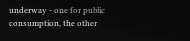underway - one for public consumption, the other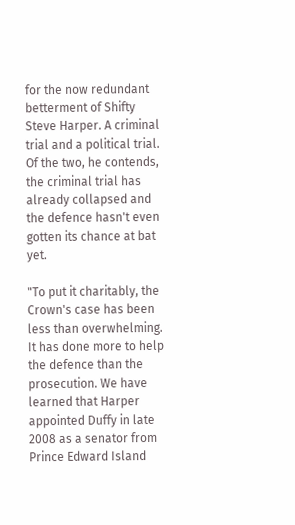for the now redundant betterment of Shifty Steve Harper. A criminal trial and a political trial. Of the two, he contends, the criminal trial has already collapsed and the defence hasn't even gotten its chance at bat yet.

"To put it charitably, the Crown's case has been less than overwhelming. It has done more to help the defence than the prosecution. We have learned that Harper appointed Duffy in late 2008 as a senator from Prince Edward Island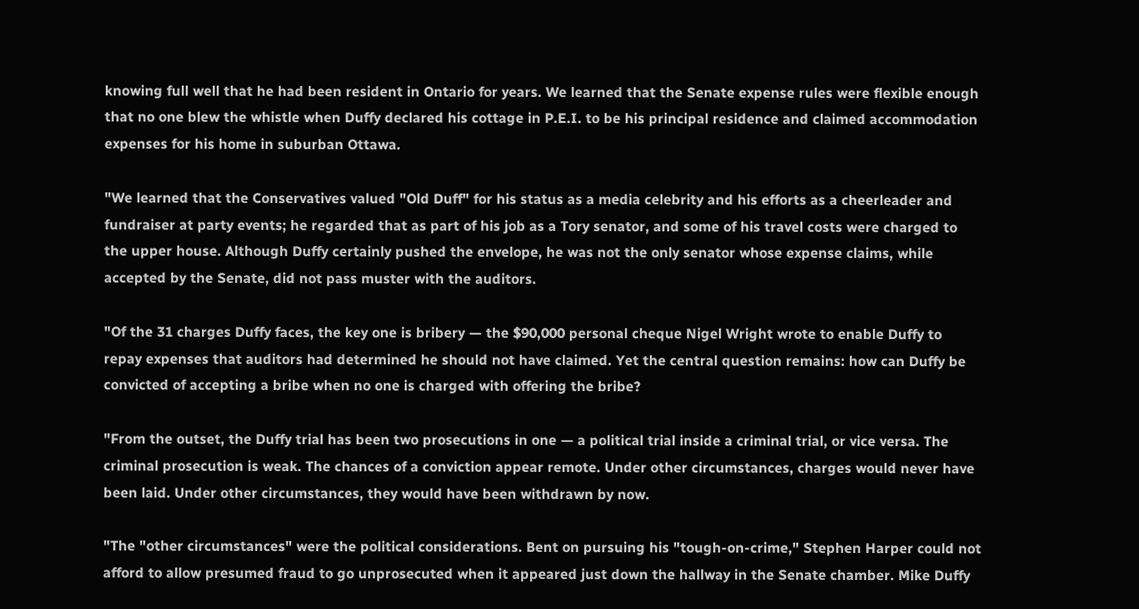knowing full well that he had been resident in Ontario for years. We learned that the Senate expense rules were flexible enough that no one blew the whistle when Duffy declared his cottage in P.E.I. to be his principal residence and claimed accommodation expenses for his home in suburban Ottawa.

"We learned that the Conservatives valued "Old Duff" for his status as a media celebrity and his efforts as a cheerleader and fundraiser at party events; he regarded that as part of his job as a Tory senator, and some of his travel costs were charged to the upper house. Although Duffy certainly pushed the envelope, he was not the only senator whose expense claims, while accepted by the Senate, did not pass muster with the auditors.

"Of the 31 charges Duffy faces, the key one is bribery — the $90,000 personal cheque Nigel Wright wrote to enable Duffy to repay expenses that auditors had determined he should not have claimed. Yet the central question remains: how can Duffy be convicted of accepting a bribe when no one is charged with offering the bribe?

"From the outset, the Duffy trial has been two prosecutions in one — a political trial inside a criminal trial, or vice versa. The criminal prosecution is weak. The chances of a conviction appear remote. Under other circumstances, charges would never have been laid. Under other circumstances, they would have been withdrawn by now.

"The "other circumstances" were the political considerations. Bent on pursuing his "tough-on-crime," Stephen Harper could not afford to allow presumed fraud to go unprosecuted when it appeared just down the hallway in the Senate chamber. Mike Duffy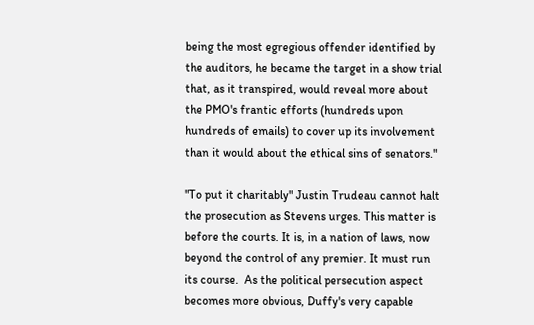being the most egregious offender identified by the auditors, he became the target in a show trial that, as it transpired, would reveal more about the PMO's frantic efforts (hundreds upon hundreds of emails) to cover up its involvement than it would about the ethical sins of senators."

"To put it charitably" Justin Trudeau cannot halt the prosecution as Stevens urges. This matter is before the courts. It is, in a nation of laws, now beyond the control of any premier. It must run its course.  As the political persecution aspect becomes more obvious, Duffy's very capable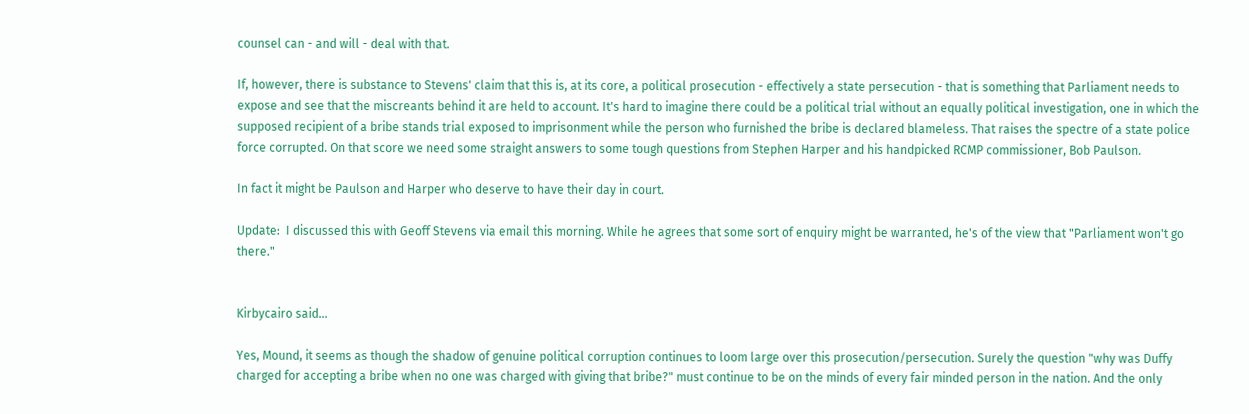counsel can - and will - deal with that.

If, however, there is substance to Stevens' claim that this is, at its core, a political prosecution - effectively a state persecution - that is something that Parliament needs to expose and see that the miscreants behind it are held to account. It's hard to imagine there could be a political trial without an equally political investigation, one in which the supposed recipient of a bribe stands trial exposed to imprisonment while the person who furnished the bribe is declared blameless. That raises the spectre of a state police force corrupted. On that score we need some straight answers to some tough questions from Stephen Harper and his handpicked RCMP commissioner, Bob Paulson.

In fact it might be Paulson and Harper who deserve to have their day in court.

Update:  I discussed this with Geoff Stevens via email this morning. While he agrees that some sort of enquiry might be warranted, he's of the view that "Parliament won't go there."


Kirbycairo said...

Yes, Mound, it seems as though the shadow of genuine political corruption continues to loom large over this prosecution/persecution. Surely the question "why was Duffy charged for accepting a bribe when no one was charged with giving that bribe?" must continue to be on the minds of every fair minded person in the nation. And the only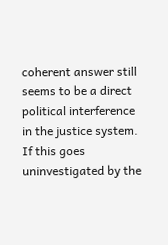coherent answer still seems to be a direct political interference in the justice system. If this goes uninvestigated by the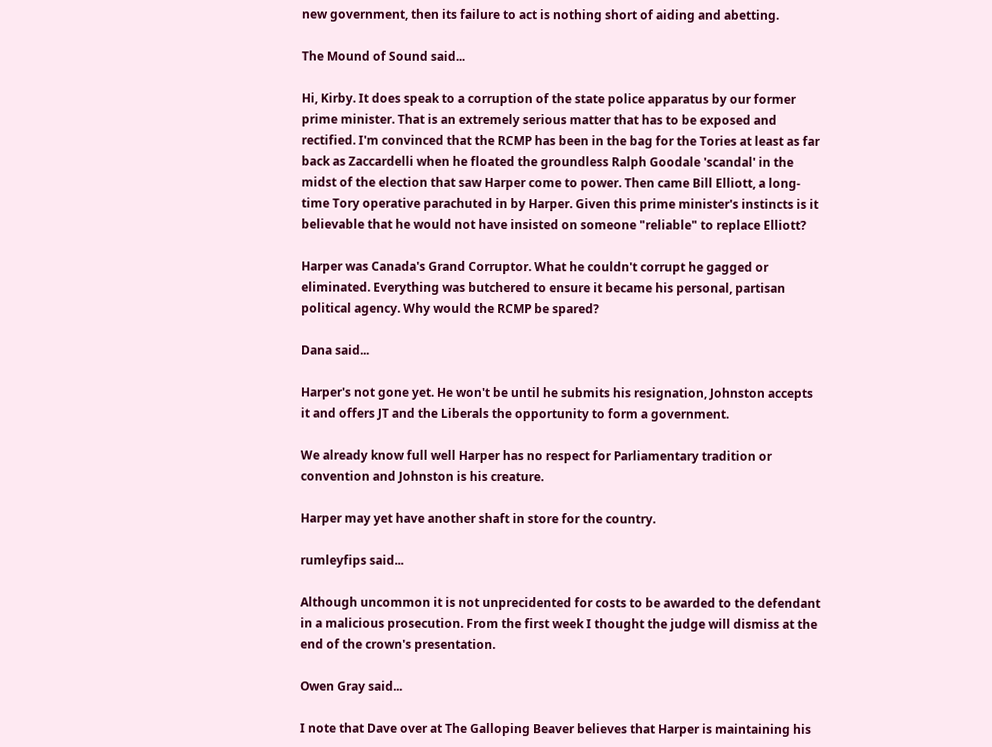new government, then its failure to act is nothing short of aiding and abetting.

The Mound of Sound said...

Hi, Kirby. It does speak to a corruption of the state police apparatus by our former prime minister. That is an extremely serious matter that has to be exposed and rectified. I'm convinced that the RCMP has been in the bag for the Tories at least as far back as Zaccardelli when he floated the groundless Ralph Goodale 'scandal' in the midst of the election that saw Harper come to power. Then came Bill Elliott, a long-time Tory operative parachuted in by Harper. Given this prime minister's instincts is it believable that he would not have insisted on someone "reliable" to replace Elliott?

Harper was Canada's Grand Corruptor. What he couldn't corrupt he gagged or eliminated. Everything was butchered to ensure it became his personal, partisan political agency. Why would the RCMP be spared?

Dana said...

Harper's not gone yet. He won't be until he submits his resignation, Johnston accepts it and offers JT and the Liberals the opportunity to form a government.

We already know full well Harper has no respect for Parliamentary tradition or convention and Johnston is his creature.

Harper may yet have another shaft in store for the country.

rumleyfips said...

Although uncommon it is not unprecidented for costs to be awarded to the defendant in a malicious prosecution. From the first week I thought the judge will dismiss at the end of the crown's presentation.

Owen Gray said...

I note that Dave over at The Galloping Beaver believes that Harper is maintaining his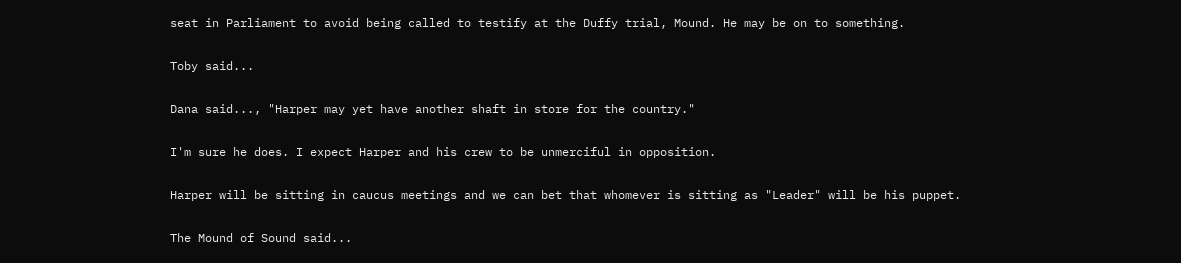seat in Parliament to avoid being called to testify at the Duffy trial, Mound. He may be on to something.

Toby said...

Dana said..., "Harper may yet have another shaft in store for the country."

I'm sure he does. I expect Harper and his crew to be unmerciful in opposition.

Harper will be sitting in caucus meetings and we can bet that whomever is sitting as "Leader" will be his puppet.

The Mound of Sound said...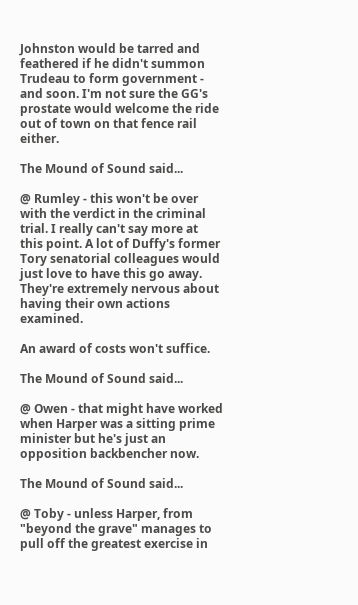Johnston would be tarred and feathered if he didn't summon Trudeau to form government - and soon. I'm not sure the GG's prostate would welcome the ride out of town on that fence rail either.

The Mound of Sound said...

@ Rumley - this won't be over with the verdict in the criminal trial. I really can't say more at this point. A lot of Duffy's former Tory senatorial colleagues would just love to have this go away. They're extremely nervous about having their own actions examined.

An award of costs won't suffice.

The Mound of Sound said...

@ Owen - that might have worked when Harper was a sitting prime minister but he's just an opposition backbencher now.

The Mound of Sound said...

@ Toby - unless Harper, from "beyond the grave" manages to pull off the greatest exercise in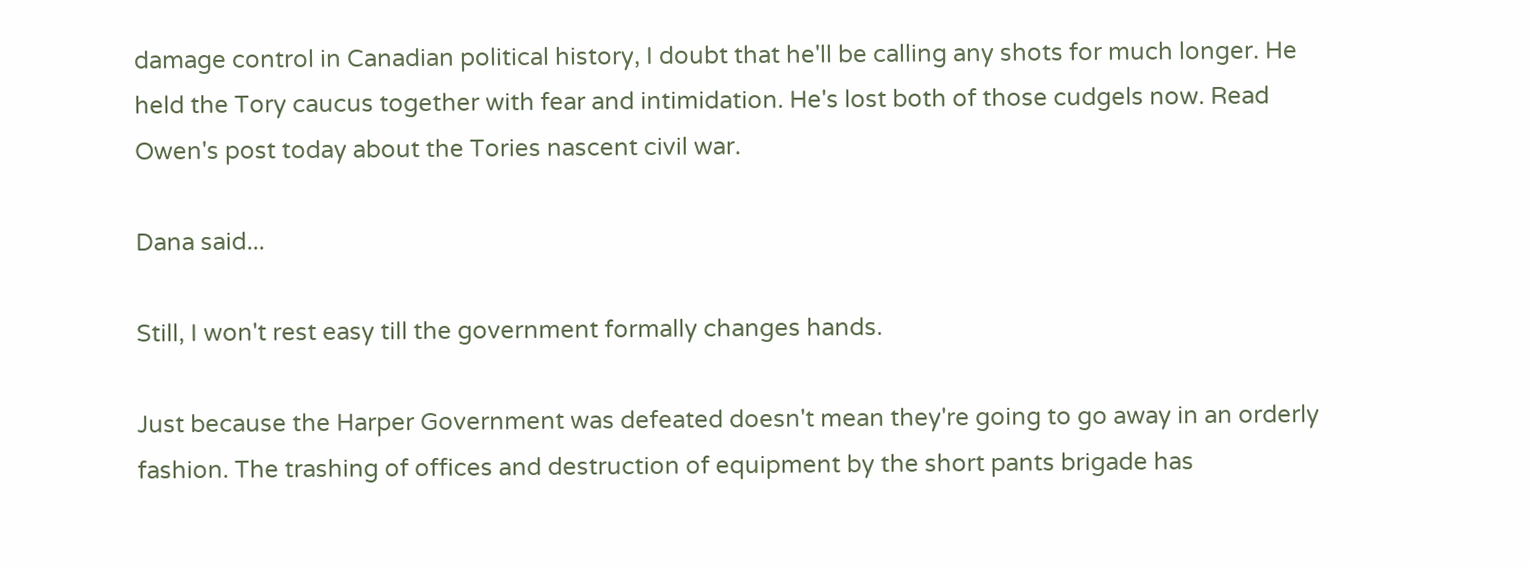damage control in Canadian political history, I doubt that he'll be calling any shots for much longer. He held the Tory caucus together with fear and intimidation. He's lost both of those cudgels now. Read Owen's post today about the Tories nascent civil war.

Dana said...

Still, I won't rest easy till the government formally changes hands.

Just because the Harper Government was defeated doesn't mean they're going to go away in an orderly fashion. The trashing of offices and destruction of equipment by the short pants brigade has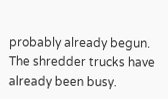probably already begun. The shredder trucks have already been busy.